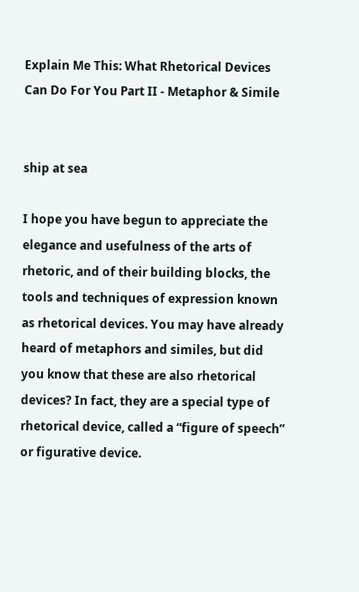Explain Me This: What Rhetorical Devices Can Do For You Part II - Metaphor & Simile


ship at sea

I hope you have begun to appreciate the elegance and usefulness of the arts of rhetoric, and of their building blocks, the tools and techniques of expression known as rhetorical devices. You may have already heard of metaphors and similes, but did you know that these are also rhetorical devices? In fact, they are a special type of rhetorical device, called a “figure of speech” or figurative device.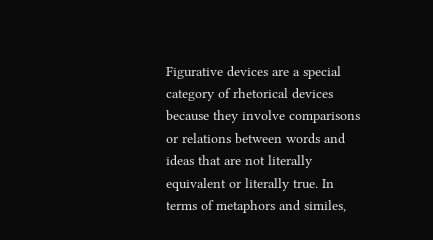Figurative devices are a special category of rhetorical devices because they involve comparisons or relations between words and ideas that are not literally equivalent or literally true. In terms of metaphors and similes,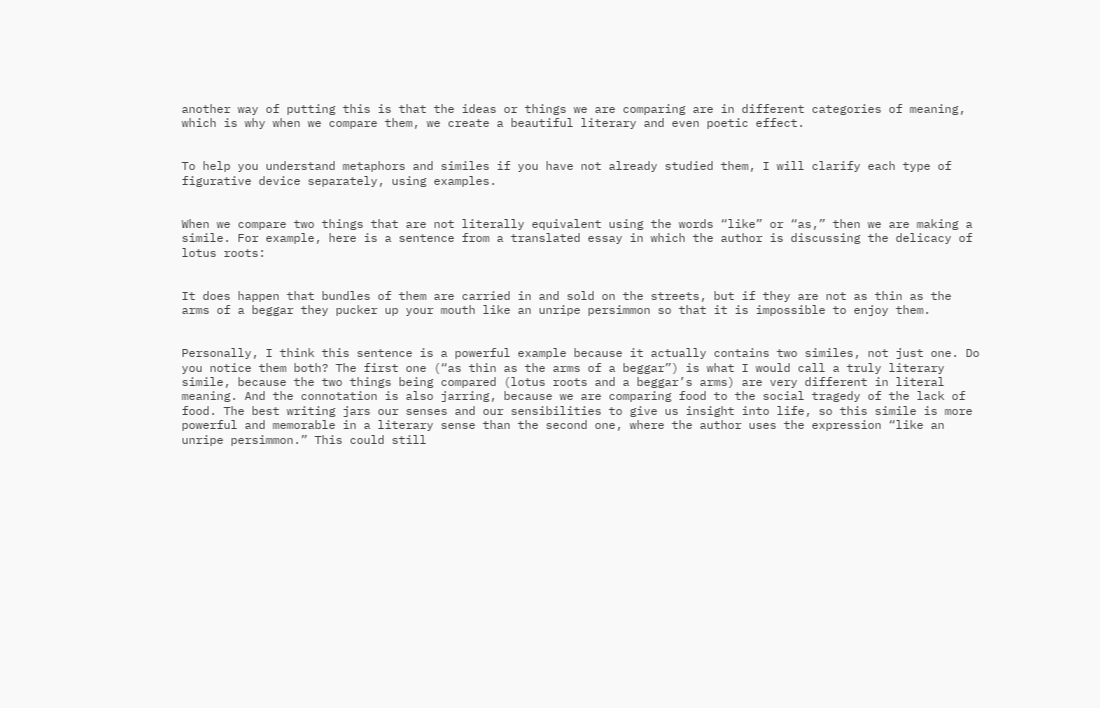another way of putting this is that the ideas or things we are comparing are in different categories of meaning, which is why when we compare them, we create a beautiful literary and even poetic effect.


To help you understand metaphors and similes if you have not already studied them, I will clarify each type of figurative device separately, using examples.


When we compare two things that are not literally equivalent using the words “like” or “as,” then we are making a simile. For example, here is a sentence from a translated essay in which the author is discussing the delicacy of lotus roots:


It does happen that bundles of them are carried in and sold on the streets, but if they are not as thin as the arms of a beggar they pucker up your mouth like an unripe persimmon so that it is impossible to enjoy them.


Personally, I think this sentence is a powerful example because it actually contains two similes, not just one. Do you notice them both? The first one (“as thin as the arms of a beggar”) is what I would call a truly literary simile, because the two things being compared (lotus roots and a beggar’s arms) are very different in literal meaning. And the connotation is also jarring, because we are comparing food to the social tragedy of the lack of food. The best writing jars our senses and our sensibilities to give us insight into life, so this simile is more powerful and memorable in a literary sense than the second one, where the author uses the expression “like an unripe persimmon.” This could still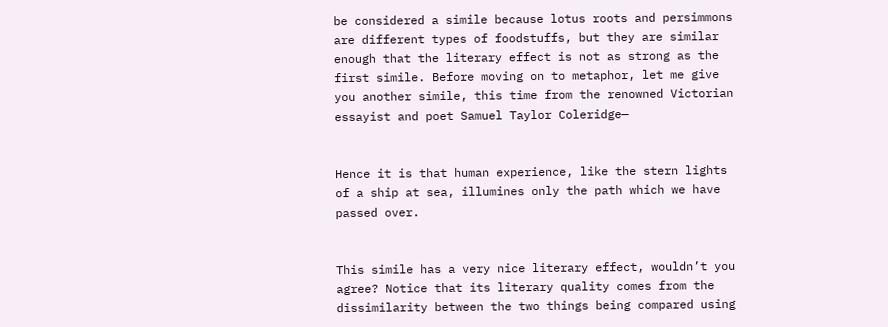be considered a simile because lotus roots and persimmons are different types of foodstuffs, but they are similar enough that the literary effect is not as strong as the first simile. Before moving on to metaphor, let me give you another simile, this time from the renowned Victorian essayist and poet Samuel Taylor Coleridge—


Hence it is that human experience, like the stern lights of a ship at sea, illumines only the path which we have passed over.


This simile has a very nice literary effect, wouldn’t you agree? Notice that its literary quality comes from the dissimilarity between the two things being compared using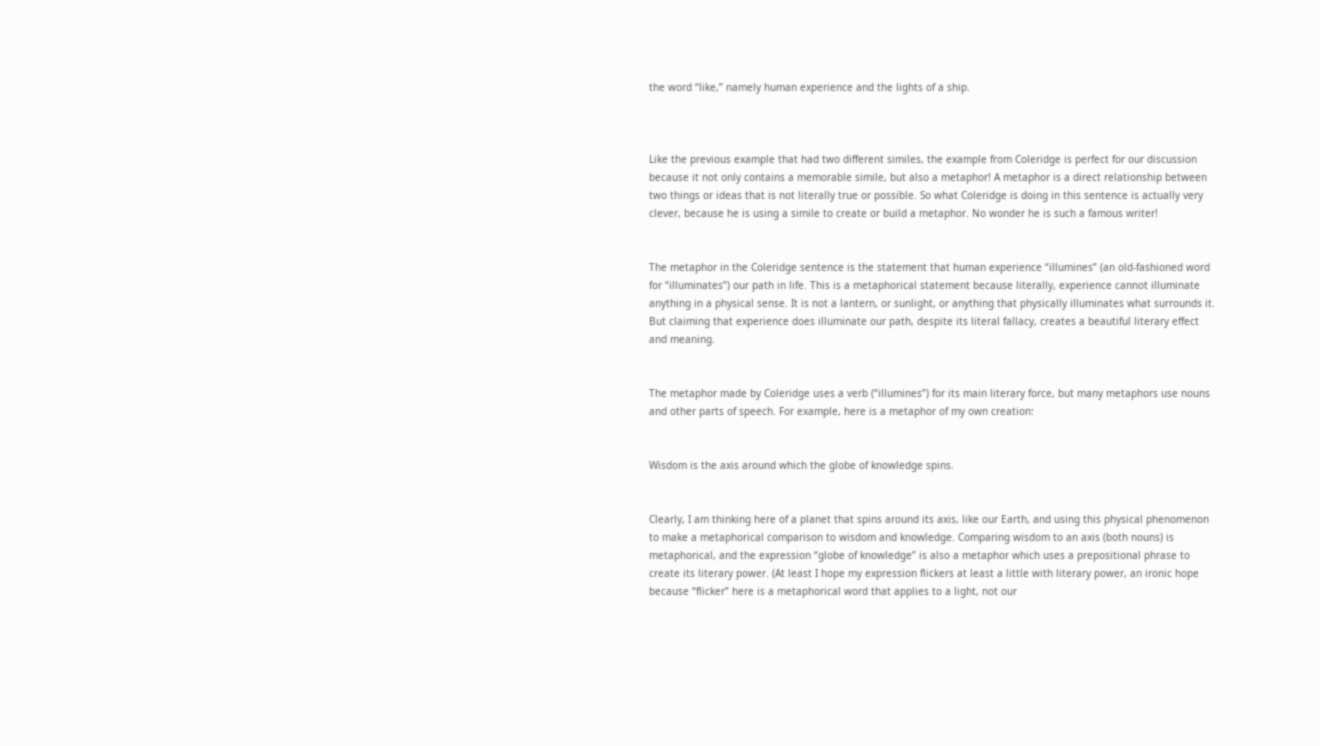the word “like,” namely human experience and the lights of a ship.



Like the previous example that had two different similes, the example from Coleridge is perfect for our discussion because it not only contains a memorable simile, but also a metaphor! A metaphor is a direct relationship between two things or ideas that is not literally true or possible. So what Coleridge is doing in this sentence is actually very clever, because he is using a simile to create or build a metaphor. No wonder he is such a famous writer!


The metaphor in the Coleridge sentence is the statement that human experience “illumines” (an old-fashioned word for “illuminates”) our path in life. This is a metaphorical statement because literally, experience cannot illuminate anything in a physical sense. It is not a lantern, or sunlight, or anything that physically illuminates what surrounds it. But claiming that experience does illuminate our path, despite its literal fallacy, creates a beautiful literary effect and meaning.


The metaphor made by Coleridge uses a verb (“illumines”) for its main literary force, but many metaphors use nouns and other parts of speech. For example, here is a metaphor of my own creation:


Wisdom is the axis around which the globe of knowledge spins.


Clearly, I am thinking here of a planet that spins around its axis, like our Earth, and using this physical phenomenon to make a metaphorical comparison to wisdom and knowledge. Comparing wisdom to an axis (both nouns) is metaphorical, and the expression “globe of knowledge” is also a metaphor which uses a prepositional phrase to create its literary power. (At least I hope my expression flickers at least a little with literary power, an ironic hope because “flicker” here is a metaphorical word that applies to a light, not our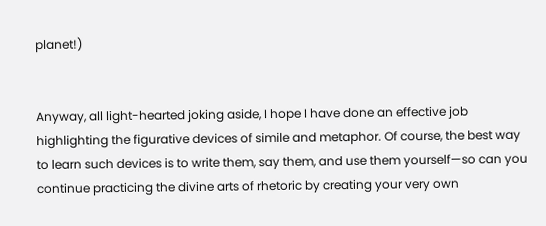planet!)


Anyway, all light-hearted joking aside, I hope I have done an effective job highlighting the figurative devices of simile and metaphor. Of course, the best way to learn such devices is to write them, say them, and use them yourself—so can you continue practicing the divine arts of rhetoric by creating your very own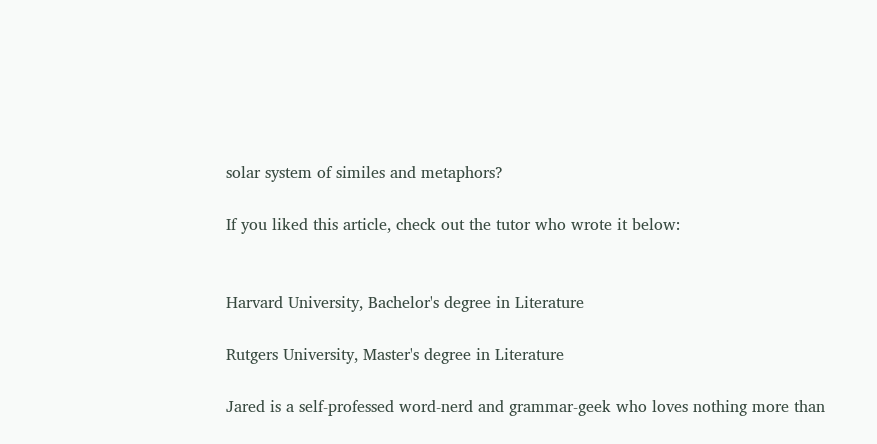solar system of similes and metaphors?

If you liked this article, check out the tutor who wrote it below:


Harvard University, Bachelor's degree in Literature

Rutgers University, Master's degree in Literature

Jared is a self-professed word-nerd and grammar-geek who loves nothing more than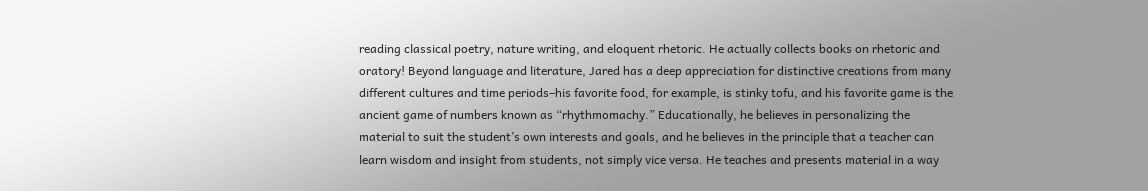reading classical poetry, nature writing, and eloquent rhetoric. He actually collects books on rhetoric and oratory! Beyond language and literature, Jared has a deep appreciation for distinctive creations from many different cultures and time periods–his favorite food, for example, is stinky tofu, and his favorite game is the ancient game of numbers known as “rhythmomachy.” Educationally, he believes in personalizing the material to suit the student’s own interests and goals, and he believes in the principle that a teacher can learn wisdom and insight from students, not simply vice versa. He teaches and presents material in a way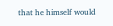that he himself would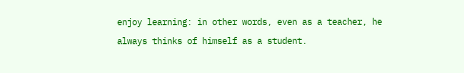enjoy learning: in other words, even as a teacher, he always thinks of himself as a student.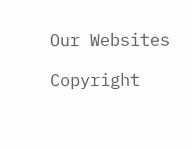Our Websites

Copyright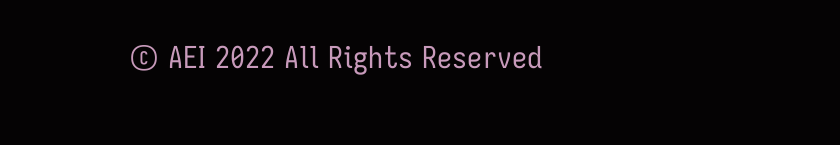© AEI 2022 All Rights Reserved